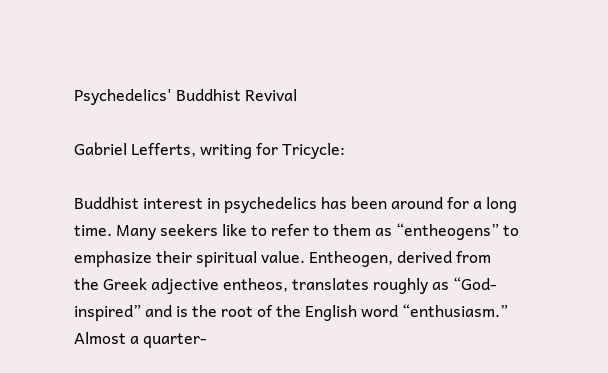Psychedelics' Buddhist Revival

Gabriel Lefferts, writing for Tricycle:

Buddhist interest in psychedelics has been around for a long time. Many seekers like to refer to them as “entheogens” to emphasize their spiritual value. Entheogen, derived from the Greek adjective entheos, translates roughly as “God-inspired” and is the root of the English word “enthusiasm.” Almost a quarter-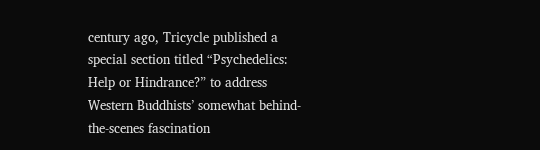century ago, Tricycle published a special section titled “Psychedelics: Help or Hindrance?” to address Western Buddhists’ somewhat behind-the-scenes fascination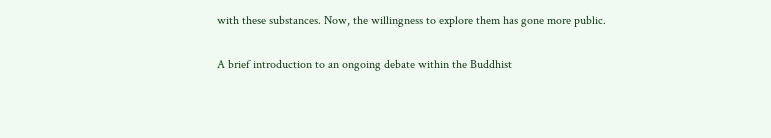with these substances. Now, the willingness to explore them has gone more public.

A brief introduction to an ongoing debate within the Buddhist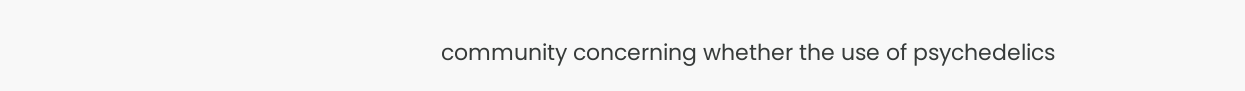community concerning whether the use of psychedelics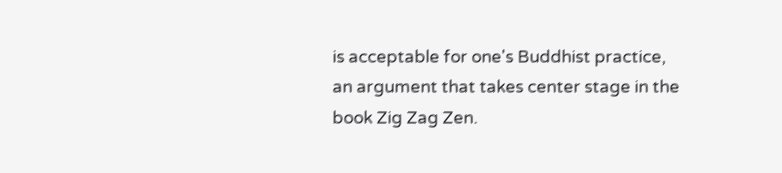is acceptable for one's Buddhist practice, an argument that takes center stage in the book Zig Zag Zen.